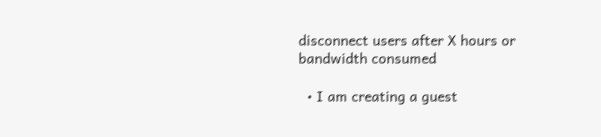disconnect users after X hours or bandwidth consumed

  • I am creating a guest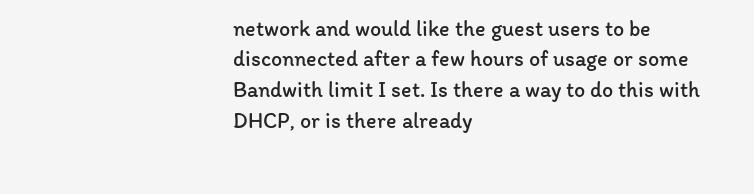network and would like the guest users to be disconnected after a few hours of usage or some Bandwith limit I set. Is there a way to do this with DHCP, or is there already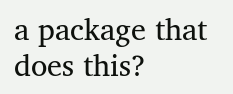a package that does this?